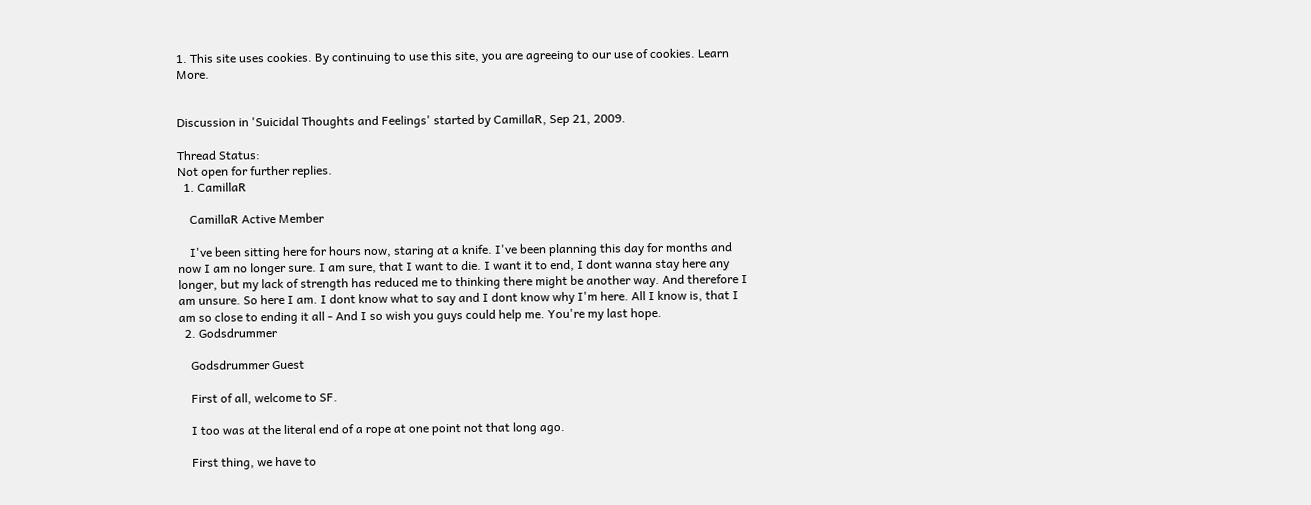1. This site uses cookies. By continuing to use this site, you are agreeing to our use of cookies. Learn More.


Discussion in 'Suicidal Thoughts and Feelings' started by CamillaR, Sep 21, 2009.

Thread Status:
Not open for further replies.
  1. CamillaR

    CamillaR Active Member

    I've been sitting here for hours now, staring at a knife. I've been planning this day for months and now I am no longer sure. I am sure, that I want to die. I want it to end, I dont wanna stay here any longer, but my lack of strength has reduced me to thinking there might be another way. And therefore I am unsure. So here I am. I dont know what to say and I dont know why I'm here. All I know is, that I am so close to ending it all - And I so wish you guys could help me. You're my last hope.
  2. Godsdrummer

    Godsdrummer Guest

    First of all, welcome to SF.

    I too was at the literal end of a rope at one point not that long ago.

    First thing, we have to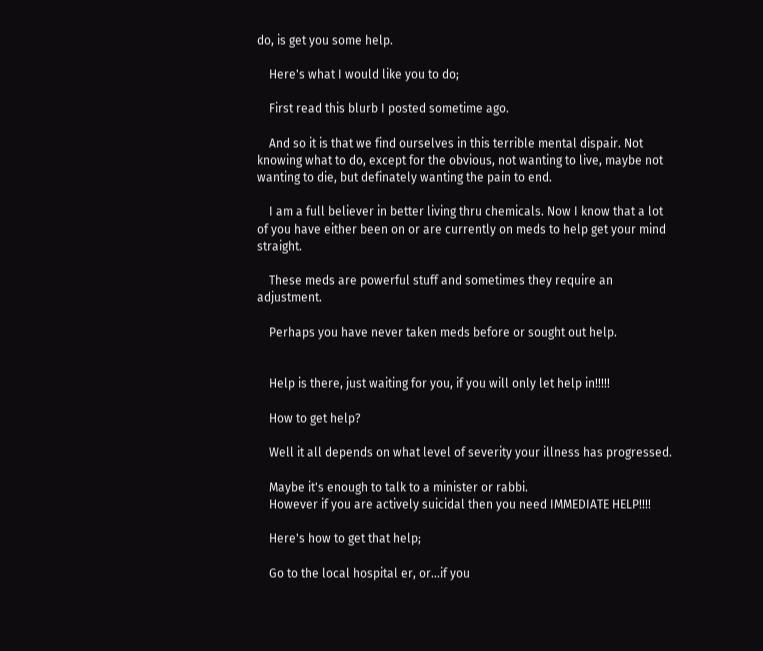do, is get you some help.

    Here's what I would like you to do;

    First read this blurb I posted sometime ago.

    And so it is that we find ourselves in this terrible mental dispair. Not knowing what to do, except for the obvious, not wanting to live, maybe not wanting to die, but definately wanting the pain to end.

    I am a full believer in better living thru chemicals. Now I know that a lot of you have either been on or are currently on meds to help get your mind straight.

    These meds are powerful stuff and sometimes they require an adjustment.

    Perhaps you have never taken meds before or sought out help.


    Help is there, just waiting for you, if you will only let help in!!!!!

    How to get help?

    Well it all depends on what level of severity your illness has progressed.

    Maybe it's enough to talk to a minister or rabbi.
    However if you are actively suicidal then you need IMMEDIATE HELP!!!!

    Here's how to get that help;

    Go to the local hospital er, or...if you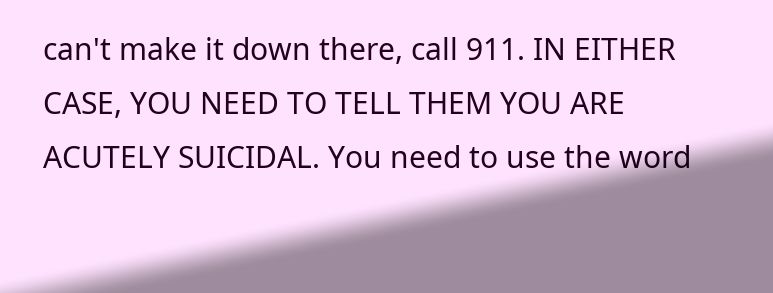can't make it down there, call 911. IN EITHER CASE, YOU NEED TO TELL THEM YOU ARE ACUTELY SUICIDAL. You need to use the word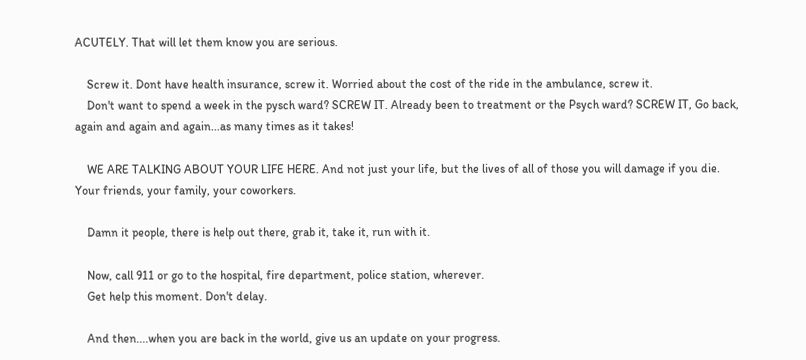ACUTELY. That will let them know you are serious.

    Screw it. Dont have health insurance, screw it. Worried about the cost of the ride in the ambulance, screw it.
    Don't want to spend a week in the pysch ward? SCREW IT. Already been to treatment or the Psych ward? SCREW IT, Go back, again and again and again...as many times as it takes!

    WE ARE TALKING ABOUT YOUR LIFE HERE. And not just your life, but the lives of all of those you will damage if you die. Your friends, your family, your coworkers.

    Damn it people, there is help out there, grab it, take it, run with it.

    Now, call 911 or go to the hospital, fire department, police station, wherever.
    Get help this moment. Don't delay.

    And then....when you are back in the world, give us an update on your progress.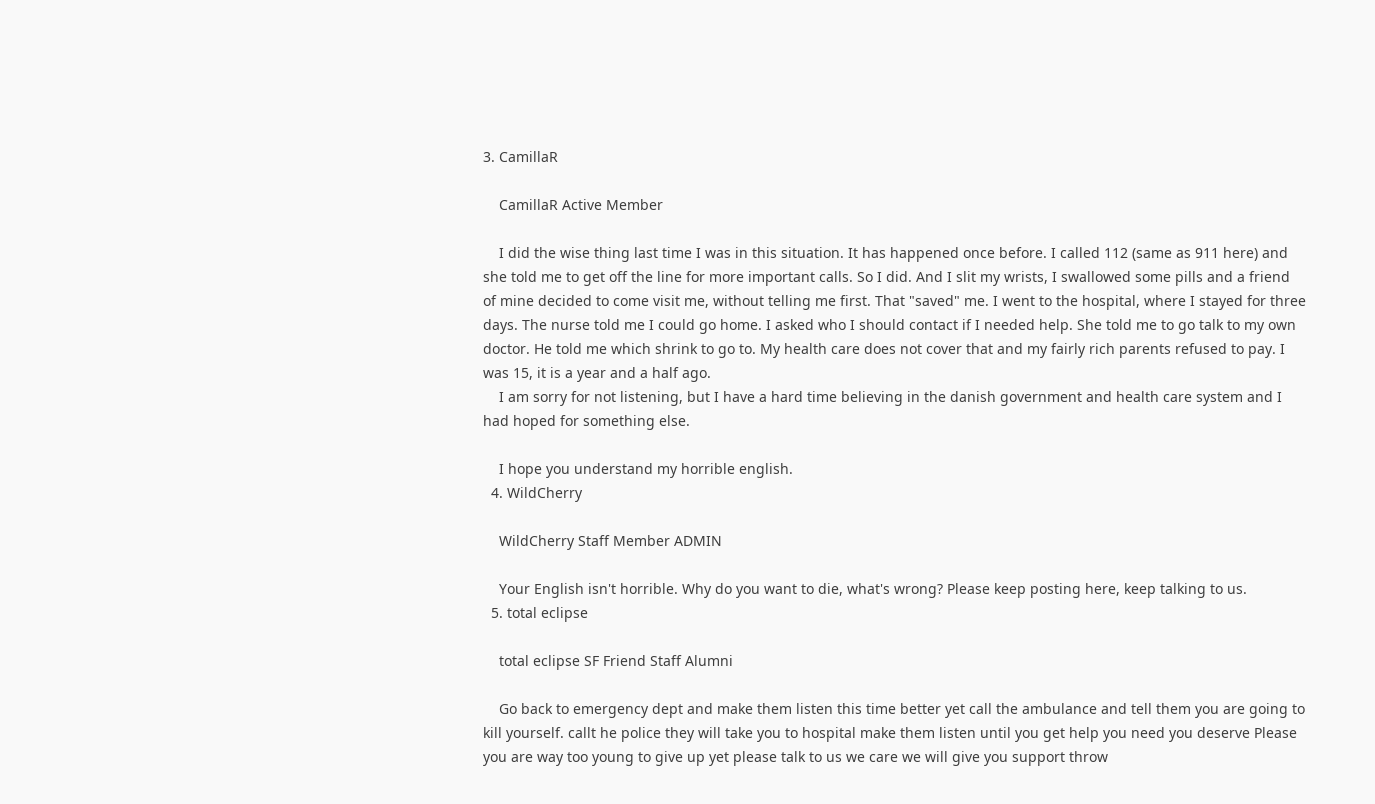3. CamillaR

    CamillaR Active Member

    I did the wise thing last time I was in this situation. It has happened once before. I called 112 (same as 911 here) and she told me to get off the line for more important calls. So I did. And I slit my wrists, I swallowed some pills and a friend of mine decided to come visit me, without telling me first. That "saved" me. I went to the hospital, where I stayed for three days. The nurse told me I could go home. I asked who I should contact if I needed help. She told me to go talk to my own doctor. He told me which shrink to go to. My health care does not cover that and my fairly rich parents refused to pay. I was 15, it is a year and a half ago.
    I am sorry for not listening, but I have a hard time believing in the danish government and health care system and I had hoped for something else.

    I hope you understand my horrible english.
  4. WildCherry

    WildCherry Staff Member ADMIN

    Your English isn't horrible. Why do you want to die, what's wrong? Please keep posting here, keep talking to us.
  5. total eclipse

    total eclipse SF Friend Staff Alumni

    Go back to emergency dept and make them listen this time better yet call the ambulance and tell them you are going to kill yourself. callt he police they will take you to hospital make them listen until you get help you need you deserve Please you are way too young to give up yet please talk to us we care we will give you support throw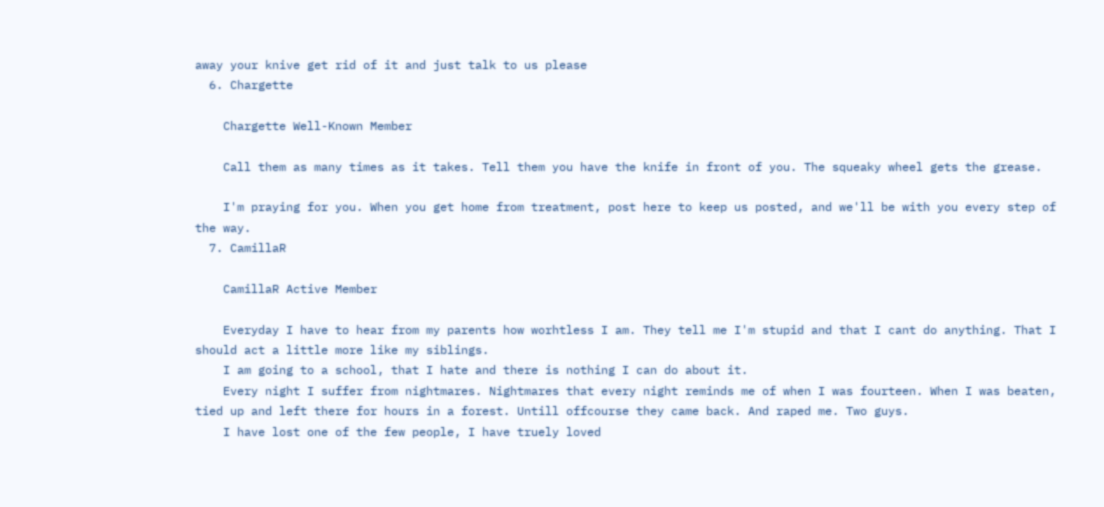away your knive get rid of it and just talk to us please
  6. Chargette

    Chargette Well-Known Member

    Call them as many times as it takes. Tell them you have the knife in front of you. The squeaky wheel gets the grease.

    I'm praying for you. When you get home from treatment, post here to keep us posted, and we'll be with you every step of the way.
  7. CamillaR

    CamillaR Active Member

    Everyday I have to hear from my parents how worhtless I am. They tell me I'm stupid and that I cant do anything. That I should act a little more like my siblings.
    I am going to a school, that I hate and there is nothing I can do about it.
    Every night I suffer from nightmares. Nightmares that every night reminds me of when I was fourteen. When I was beaten, tied up and left there for hours in a forest. Untill offcourse they came back. And raped me. Two guys.
    I have lost one of the few people, I have truely loved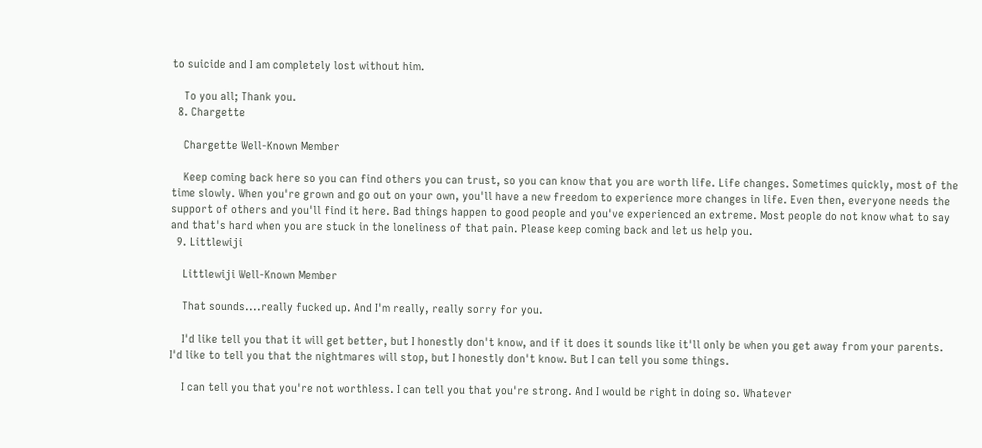to suicide and I am completely lost without him.

    To you all; Thank you.
  8. Chargette

    Chargette Well-Known Member

    Keep coming back here so you can find others you can trust, so you can know that you are worth life. Life changes. Sometimes quickly, most of the time slowly. When you're grown and go out on your own, you'll have a new freedom to experience more changes in life. Even then, everyone needs the support of others and you'll find it here. Bad things happen to good people and you've experienced an extreme. Most people do not know what to say and that's hard when you are stuck in the loneliness of that pain. Please keep coming back and let us help you.
  9. Littlewiji

    Littlewiji Well-Known Member

    That sounds....really fucked up. And I'm really, really sorry for you.

    I'd like tell you that it will get better, but I honestly don't know, and if it does it sounds like it'll only be when you get away from your parents. I'd like to tell you that the nightmares will stop, but I honestly don't know. But I can tell you some things.

    I can tell you that you're not worthless. I can tell you that you're strong. And I would be right in doing so. Whatever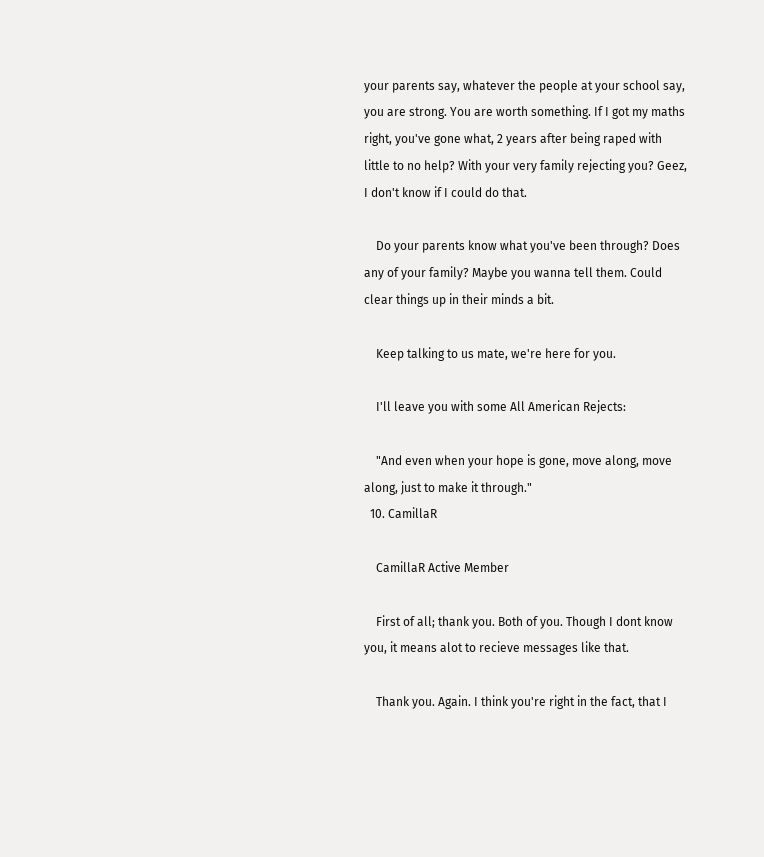your parents say, whatever the people at your school say, you are strong. You are worth something. If I got my maths right, you've gone what, 2 years after being raped with little to no help? With your very family rejecting you? Geez, I don't know if I could do that.

    Do your parents know what you've been through? Does any of your family? Maybe you wanna tell them. Could clear things up in their minds a bit.

    Keep talking to us mate, we're here for you.

    I'll leave you with some All American Rejects:

    "And even when your hope is gone, move along, move along, just to make it through."
  10. CamillaR

    CamillaR Active Member

    First of all; thank you. Both of you. Though I dont know you, it means alot to recieve messages like that.

    Thank you. Again. I think you're right in the fact, that I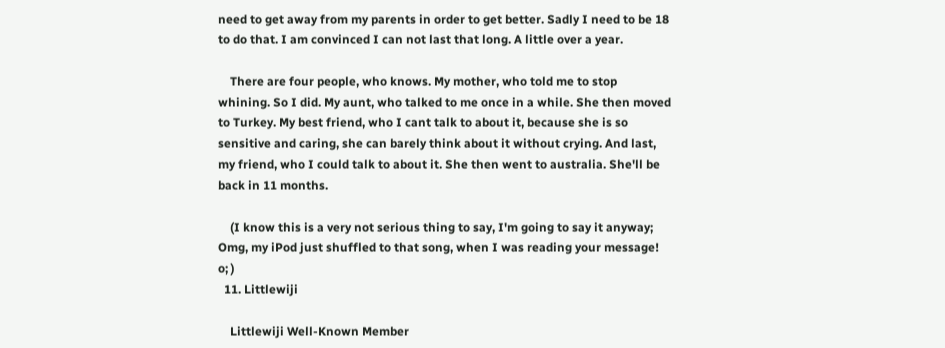need to get away from my parents in order to get better. Sadly I need to be 18 to do that. I am convinced I can not last that long. A little over a year.

    There are four people, who knows. My mother, who told me to stop whining. So I did. My aunt, who talked to me once in a while. She then moved to Turkey. My best friend, who I cant talk to about it, because she is so sensitive and caring, she can barely think about it without crying. And last, my friend, who I could talk to about it. She then went to australia. She'll be back in 11 months.

    (I know this is a very not serious thing to say, I'm going to say it anyway; Omg, my iPod just shuffled to that song, when I was reading your message! o; )
  11. Littlewiji

    Littlewiji Well-Known Member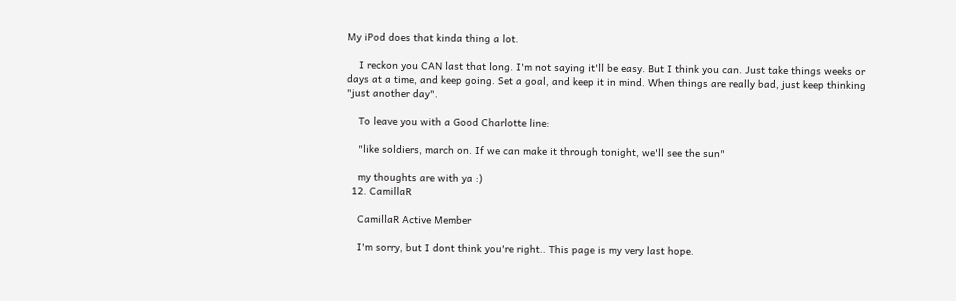My iPod does that kinda thing a lot.

    I reckon you CAN last that long. I'm not saying it'll be easy. But I think you can. Just take things weeks or days at a time, and keep going. Set a goal, and keep it in mind. When things are really bad, just keep thinking "just another day".

    To leave you with a Good Charlotte line:

    "like soldiers, march on. If we can make it through tonight, we'll see the sun"

    my thoughts are with ya :)
  12. CamillaR

    CamillaR Active Member

    I'm sorry, but I dont think you're right.. This page is my very last hope.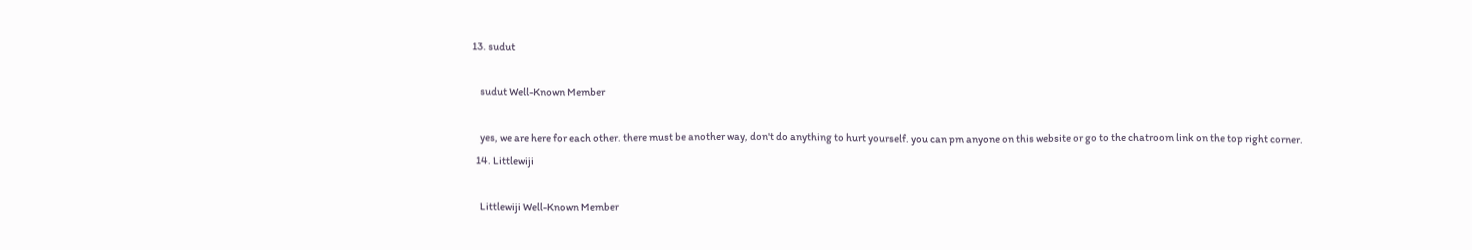13. sudut

    sudut Well-Known Member

    yes, we are here for each other. there must be another way, don't do anything to hurt yourself. you can pm anyone on this website or go to the chatroom link on the top right corner.
  14. Littlewiji

    Littlewiji Well-Known Member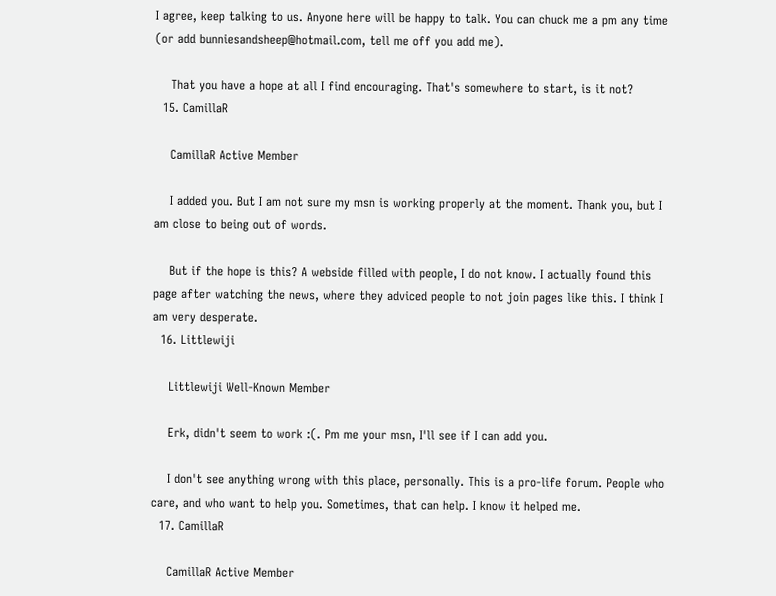I agree, keep talking to us. Anyone here will be happy to talk. You can chuck me a pm any time (or add bunniesandsheep@hotmail.com, tell me off you add me).

    That you have a hope at all I find encouraging. That's somewhere to start, is it not?
  15. CamillaR

    CamillaR Active Member

    I added you. But I am not sure my msn is working properly at the moment. Thank you, but I am close to being out of words.

    But if the hope is this? A webside filled with people, I do not know. I actually found this page after watching the news, where they adviced people to not join pages like this. I think I am very desperate.
  16. Littlewiji

    Littlewiji Well-Known Member

    Erk, didn't seem to work :(. Pm me your msn, I'll see if I can add you.

    I don't see anything wrong with this place, personally. This is a pro-life forum. People who care, and who want to help you. Sometimes, that can help. I know it helped me.
  17. CamillaR

    CamillaR Active Member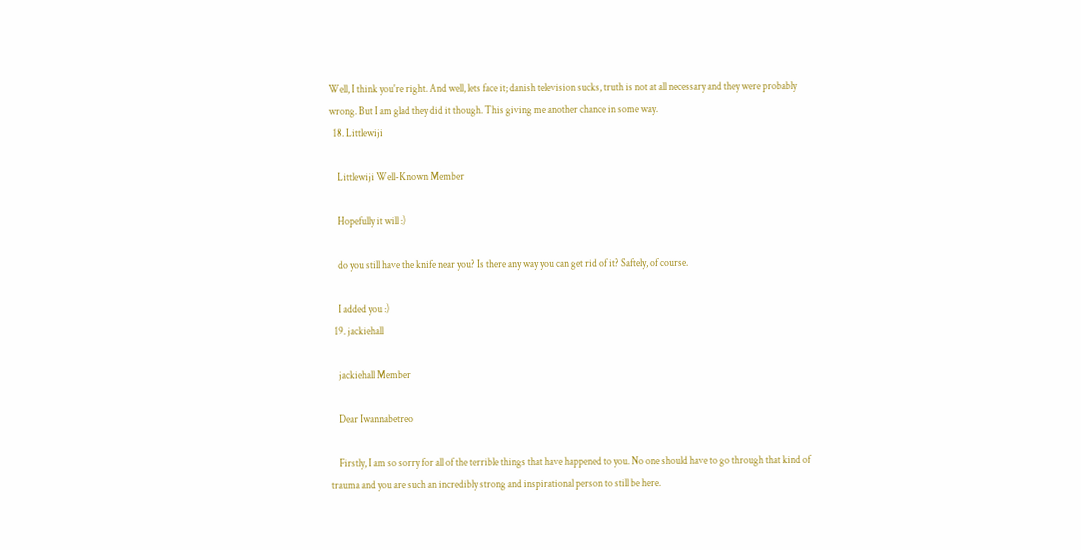Well, I think you're right. And well, lets face it; danish television sucks, truth is not at all necessary and they were probably wrong. But I am glad they did it though. This giving me another chance in some way.
  18. Littlewiji

    Littlewiji Well-Known Member

    Hopefully it will :)

    do you still have the knife near you? Is there any way you can get rid of it? Saftely, of course.

    I added you :)
  19. jackiehall

    jackiehall Member

    Dear Iwannabetreo

    Firstly, I am so sorry for all of the terrible things that have happened to you. No one should have to go through that kind of trauma and you are such an incredibly strong and inspirational person to still be here.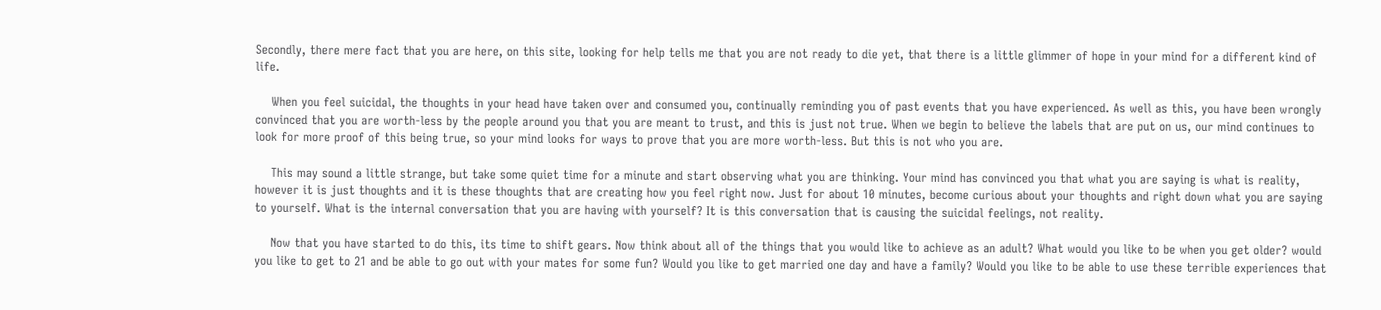Secondly, there mere fact that you are here, on this site, looking for help tells me that you are not ready to die yet, that there is a little glimmer of hope in your mind for a different kind of life.

    When you feel suicidal, the thoughts in your head have taken over and consumed you, continually reminding you of past events that you have experienced. As well as this, you have been wrongly convinced that you are worth-less by the people around you that you are meant to trust, and this is just not true. When we begin to believe the labels that are put on us, our mind continues to look for more proof of this being true, so your mind looks for ways to prove that you are more worth-less. But this is not who you are.

    This may sound a little strange, but take some quiet time for a minute and start observing what you are thinking. Your mind has convinced you that what you are saying is what is reality, however it is just thoughts and it is these thoughts that are creating how you feel right now. Just for about 10 minutes, become curious about your thoughts and right down what you are saying to yourself. What is the internal conversation that you are having with yourself? It is this conversation that is causing the suicidal feelings, not reality.

    Now that you have started to do this, its time to shift gears. Now think about all of the things that you would like to achieve as an adult? What would you like to be when you get older? would you like to get to 21 and be able to go out with your mates for some fun? Would you like to get married one day and have a family? Would you like to be able to use these terrible experiences that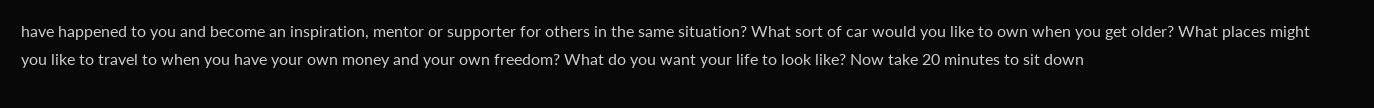have happened to you and become an inspiration, mentor or supporter for others in the same situation? What sort of car would you like to own when you get older? What places might you like to travel to when you have your own money and your own freedom? What do you want your life to look like? Now take 20 minutes to sit down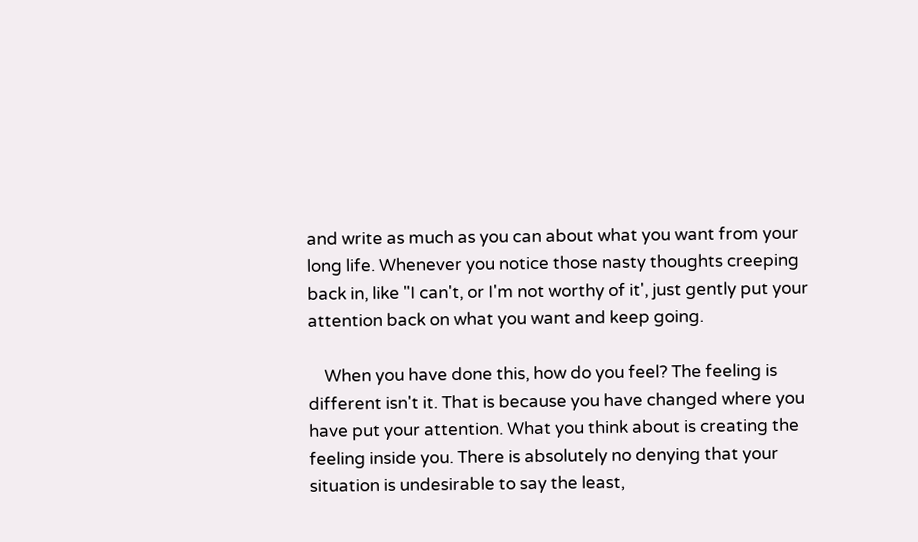and write as much as you can about what you want from your long life. Whenever you notice those nasty thoughts creeping back in, like "I can't, or I'm not worthy of it', just gently put your attention back on what you want and keep going.

    When you have done this, how do you feel? The feeling is different isn't it. That is because you have changed where you have put your attention. What you think about is creating the feeling inside you. There is absolutely no denying that your situation is undesirable to say the least,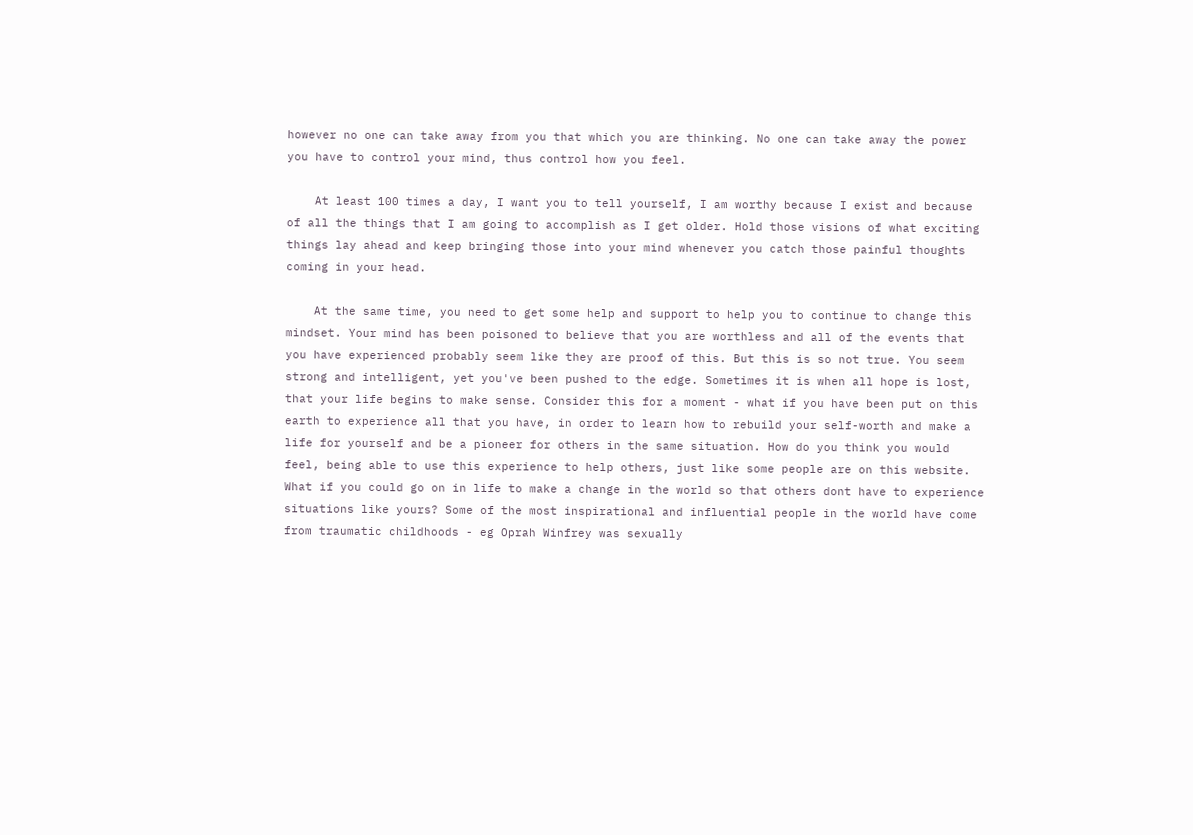however no one can take away from you that which you are thinking. No one can take away the power you have to control your mind, thus control how you feel.

    At least 100 times a day, I want you to tell yourself, I am worthy because I exist and because of all the things that I am going to accomplish as I get older. Hold those visions of what exciting things lay ahead and keep bringing those into your mind whenever you catch those painful thoughts coming in your head.

    At the same time, you need to get some help and support to help you to continue to change this mindset. Your mind has been poisoned to believe that you are worthless and all of the events that you have experienced probably seem like they are proof of this. But this is so not true. You seem strong and intelligent, yet you've been pushed to the edge. Sometimes it is when all hope is lost, that your life begins to make sense. Consider this for a moment - what if you have been put on this earth to experience all that you have, in order to learn how to rebuild your self-worth and make a life for yourself and be a pioneer for others in the same situation. How do you think you would feel, being able to use this experience to help others, just like some people are on this website. What if you could go on in life to make a change in the world so that others dont have to experience situations like yours? Some of the most inspirational and influential people in the world have come from traumatic childhoods - eg Oprah Winfrey was sexually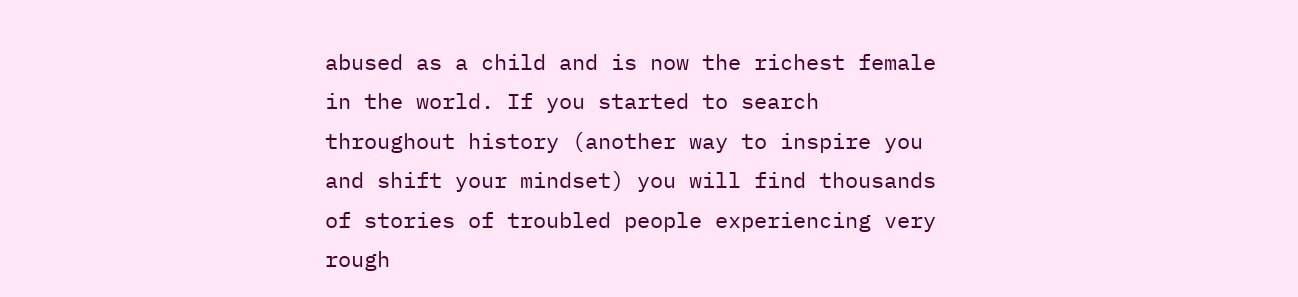abused as a child and is now the richest female in the world. If you started to search throughout history (another way to inspire you and shift your mindset) you will find thousands of stories of troubled people experiencing very rough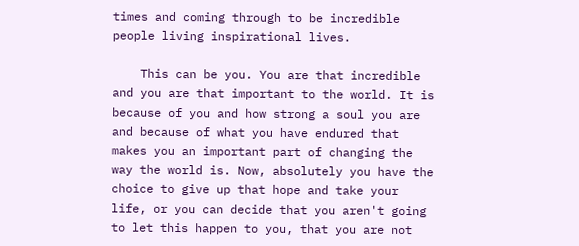times and coming through to be incredible people living inspirational lives.

    This can be you. You are that incredible and you are that important to the world. It is because of you and how strong a soul you are and because of what you have endured that makes you an important part of changing the way the world is. Now, absolutely you have the choice to give up that hope and take your life, or you can decide that you aren't going to let this happen to you, that you are not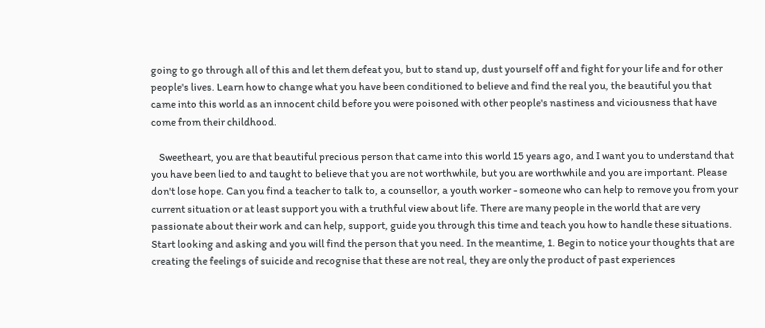going to go through all of this and let them defeat you, but to stand up, dust yourself off and fight for your life and for other people's lives. Learn how to change what you have been conditioned to believe and find the real you, the beautiful you that came into this world as an innocent child before you were poisoned with other people's nastiness and viciousness that have come from their childhood.

    Sweetheart, you are that beautiful precious person that came into this world 15 years ago, and I want you to understand that you have been lied to and taught to believe that you are not worthwhile, but you are worthwhile and you are important. Please don't lose hope. Can you find a teacher to talk to, a counsellor, a youth worker - someone who can help to remove you from your current situation or at least support you with a truthful view about life. There are many people in the world that are very passionate about their work and can help, support, guide you through this time and teach you how to handle these situations. Start looking and asking and you will find the person that you need. In the meantime, 1. Begin to notice your thoughts that are creating the feelings of suicide and recognise that these are not real, they are only the product of past experiences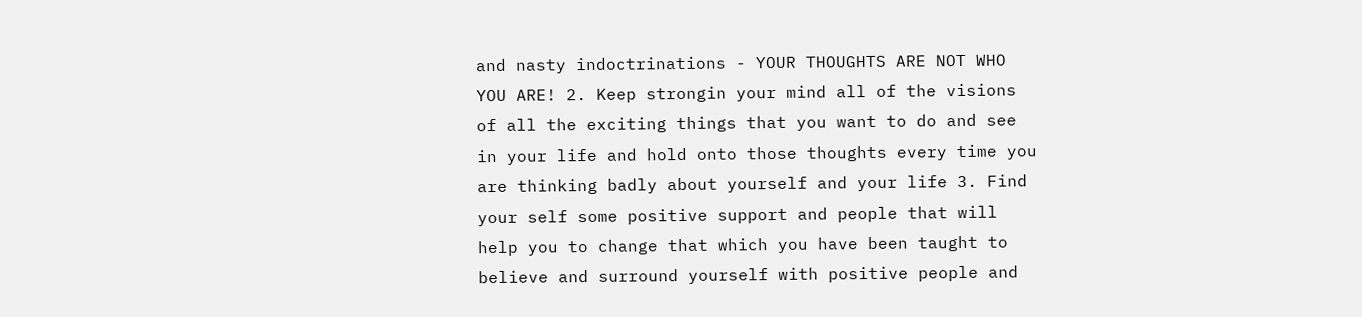and nasty indoctrinations - YOUR THOUGHTS ARE NOT WHO YOU ARE! 2. Keep strongin your mind all of the visions of all the exciting things that you want to do and see in your life and hold onto those thoughts every time you are thinking badly about yourself and your life 3. Find your self some positive support and people that will help you to change that which you have been taught to believe and surround yourself with positive people and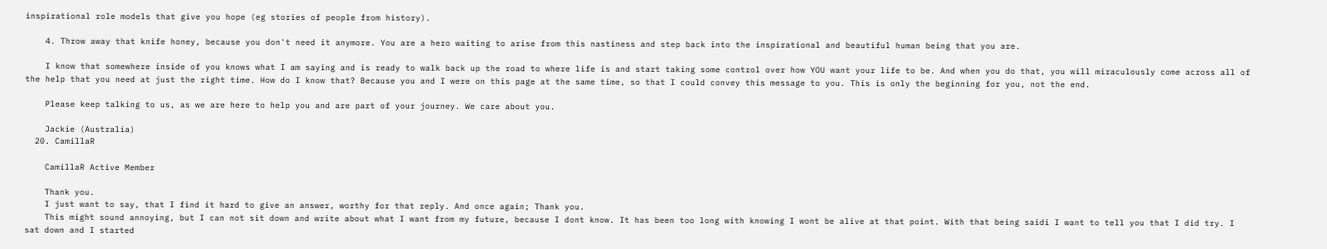inspirational role models that give you hope (eg stories of people from history).

    4. Throw away that knife honey, because you don't need it anymore. You are a hero waiting to arise from this nastiness and step back into the inspirational and beautiful human being that you are.

    I know that somewhere inside of you knows what I am saying and is ready to walk back up the road to where life is and start taking some control over how YOU want your life to be. And when you do that, you will miraculously come across all of the help that you need at just the right time. How do I know that? Because you and I were on this page at the same time, so that I could convey this message to you. This is only the beginning for you, not the end.

    Please keep talking to us, as we are here to help you and are part of your journey. We care about you.

    Jackie (Australia)
  20. CamillaR

    CamillaR Active Member

    Thank you.
    I just want to say, that I find it hard to give an answer, worthy for that reply. And once again; Thank you.
    This might sound annoying, but I can not sit down and write about what I want from my future, because I dont know. It has been too long with knowing I wont be alive at that point. With that being saidi I want to tell you that I did try. I sat down and I started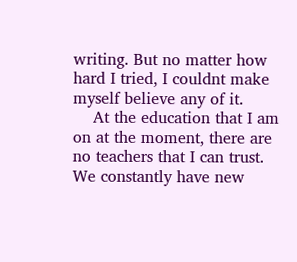writing. But no matter how hard I tried, I couldnt make myself believe any of it.
    At the education that I am on at the moment, there are no teachers that I can trust. We constantly have new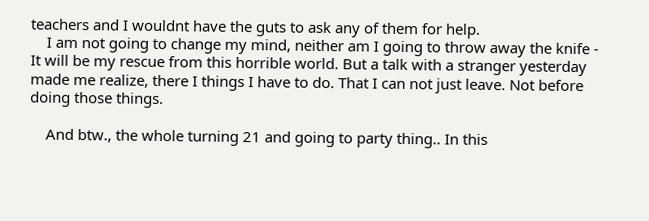teachers and I wouldnt have the guts to ask any of them for help.
    I am not going to change my mind, neither am I going to throw away the knife - It will be my rescue from this horrible world. But a talk with a stranger yesterday made me realize, there I things I have to do. That I can not just leave. Not before doing those things.

    And btw., the whole turning 21 and going to party thing.. In this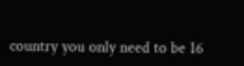country you only need to be 16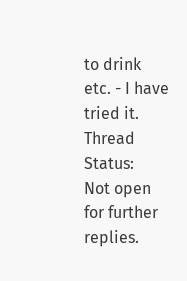to drink etc. - I have tried it.
Thread Status:
Not open for further replies.